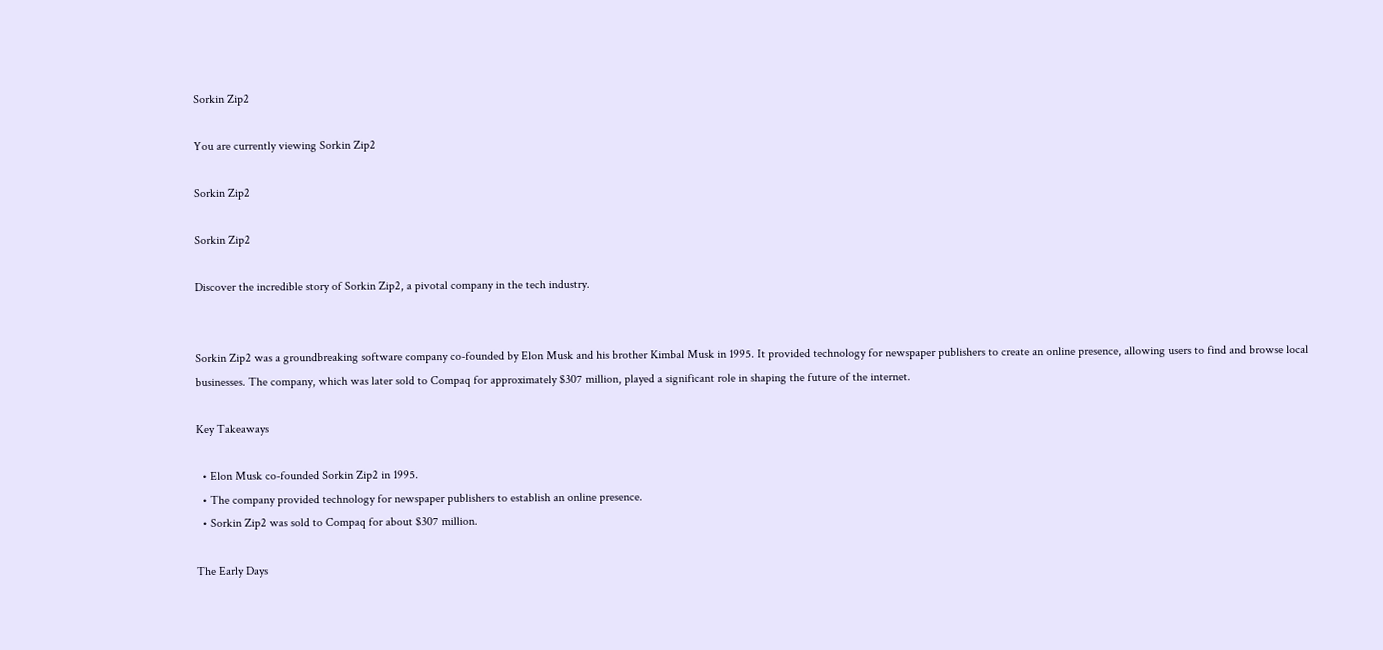Sorkin Zip2

You are currently viewing Sorkin Zip2

Sorkin Zip2

Sorkin Zip2

Discover the incredible story of Sorkin Zip2, a pivotal company in the tech industry.


Sorkin Zip2 was a groundbreaking software company co-founded by Elon Musk and his brother Kimbal Musk in 1995. It provided technology for newspaper publishers to create an online presence, allowing users to find and browse local businesses. The company, which was later sold to Compaq for approximately $307 million, played a significant role in shaping the future of the internet.

Key Takeaways

  • Elon Musk co-founded Sorkin Zip2 in 1995.
  • The company provided technology for newspaper publishers to establish an online presence.
  • Sorkin Zip2 was sold to Compaq for about $307 million.

The Early Days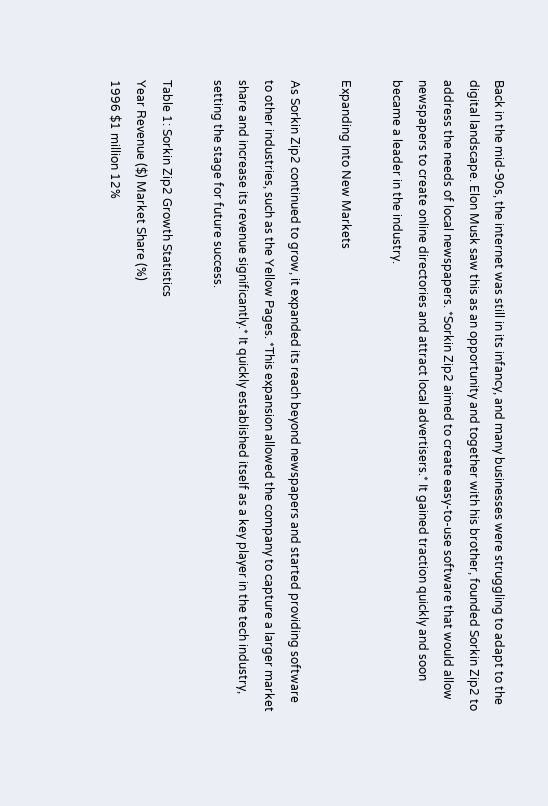Back in the mid-90s, the internet was still in its infancy, and many businesses were struggling to adapt to the digital landscape. Elon Musk saw this as an opportunity and together with his brother, founded Sorkin Zip2 to address the needs of local newspapers. *Sorkin Zip2 aimed to create easy-to-use software that would allow newspapers to create online directories and attract local advertisers.* It gained traction quickly and soon became a leader in the industry.

Expanding Into New Markets

As Sorkin Zip2 continued to grow, it expanded its reach beyond newspapers and started providing software to other industries, such as the Yellow Pages. *This expansion allowed the company to capture a larger market share and increase its revenue significantly.* It quickly established itself as a key player in the tech industry, setting the stage for future success.

Table 1: Sorkin Zip2 Growth Statistics
Year Revenue ($) Market Share (%)
1996 $1 million 12%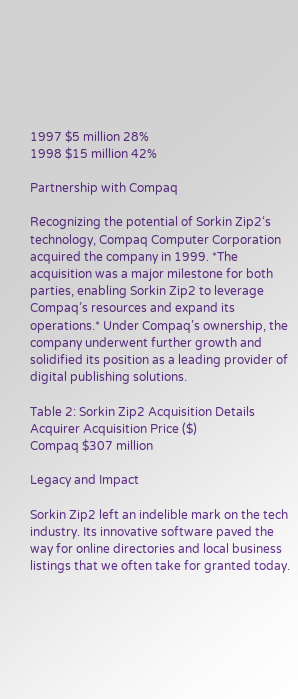1997 $5 million 28%
1998 $15 million 42%

Partnership with Compaq

Recognizing the potential of Sorkin Zip2‘s technology, Compaq Computer Corporation acquired the company in 1999. *The acquisition was a major milestone for both parties, enabling Sorkin Zip2 to leverage Compaq’s resources and expand its operations.* Under Compaq’s ownership, the company underwent further growth and solidified its position as a leading provider of digital publishing solutions.

Table 2: Sorkin Zip2 Acquisition Details
Acquirer Acquisition Price ($)
Compaq $307 million

Legacy and Impact

Sorkin Zip2 left an indelible mark on the tech industry. Its innovative software paved the way for online directories and local business listings that we often take for granted today.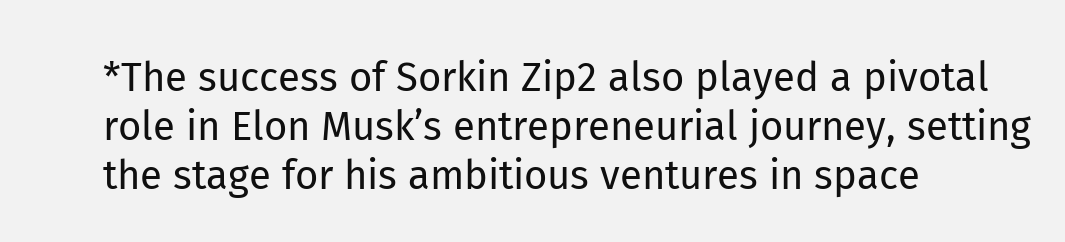*The success of Sorkin Zip2 also played a pivotal role in Elon Musk’s entrepreneurial journey, setting the stage for his ambitious ventures in space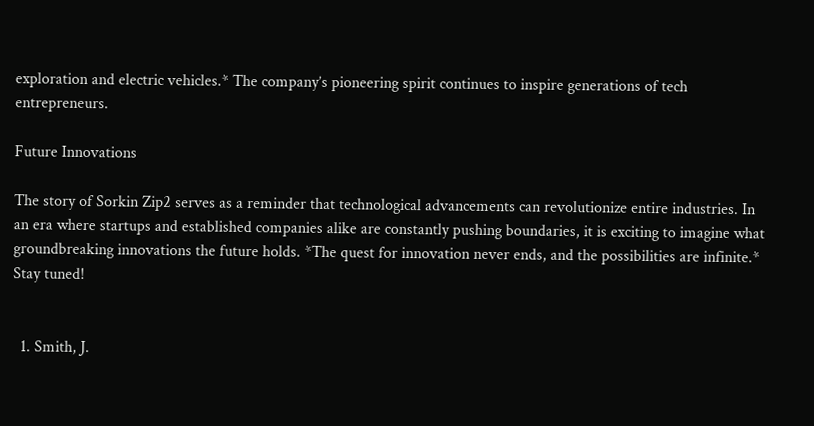exploration and electric vehicles.* The company’s pioneering spirit continues to inspire generations of tech entrepreneurs.

Future Innovations

The story of Sorkin Zip2 serves as a reminder that technological advancements can revolutionize entire industries. In an era where startups and established companies alike are constantly pushing boundaries, it is exciting to imagine what groundbreaking innovations the future holds. *The quest for innovation never ends, and the possibilities are infinite.* Stay tuned!


  1. Smith, J.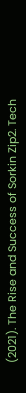(2021). The Rise and Success of Sorkin Zip2. Tech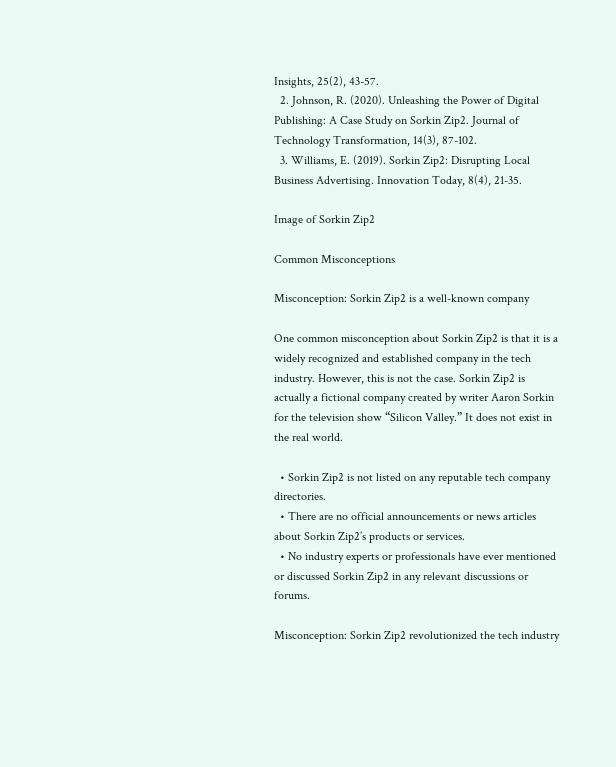Insights, 25(2), 43-57.
  2. Johnson, R. (2020). Unleashing the Power of Digital Publishing: A Case Study on Sorkin Zip2. Journal of Technology Transformation, 14(3), 87-102.
  3. Williams, E. (2019). Sorkin Zip2: Disrupting Local Business Advertising. Innovation Today, 8(4), 21-35.

Image of Sorkin Zip2

Common Misconceptions

Misconception: Sorkin Zip2 is a well-known company

One common misconception about Sorkin Zip2 is that it is a widely recognized and established company in the tech industry. However, this is not the case. Sorkin Zip2 is actually a fictional company created by writer Aaron Sorkin for the television show “Silicon Valley.” It does not exist in the real world.

  • Sorkin Zip2 is not listed on any reputable tech company directories.
  • There are no official announcements or news articles about Sorkin Zip2’s products or services.
  • No industry experts or professionals have ever mentioned or discussed Sorkin Zip2 in any relevant discussions or forums.

Misconception: Sorkin Zip2 revolutionized the tech industry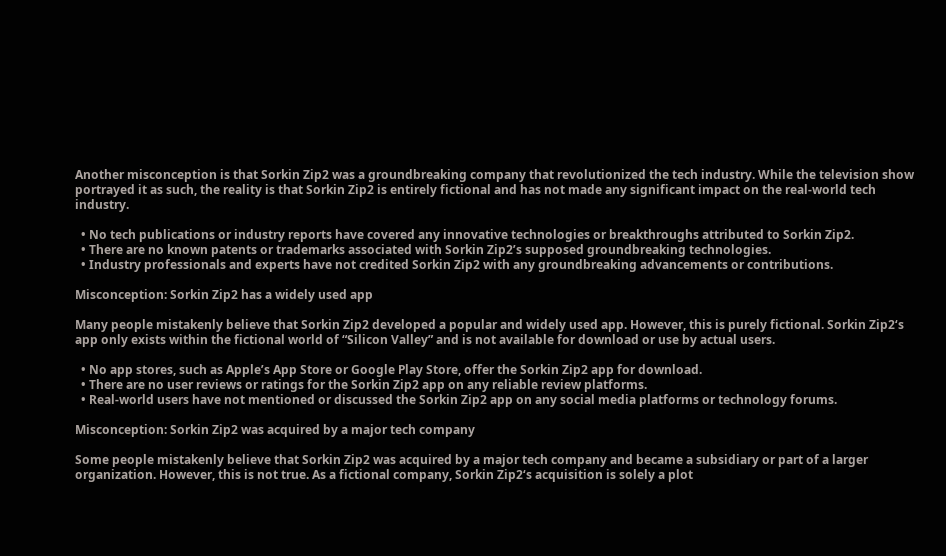Another misconception is that Sorkin Zip2 was a groundbreaking company that revolutionized the tech industry. While the television show portrayed it as such, the reality is that Sorkin Zip2 is entirely fictional and has not made any significant impact on the real-world tech industry.

  • No tech publications or industry reports have covered any innovative technologies or breakthroughs attributed to Sorkin Zip2.
  • There are no known patents or trademarks associated with Sorkin Zip2’s supposed groundbreaking technologies.
  • Industry professionals and experts have not credited Sorkin Zip2 with any groundbreaking advancements or contributions.

Misconception: Sorkin Zip2 has a widely used app

Many people mistakenly believe that Sorkin Zip2 developed a popular and widely used app. However, this is purely fictional. Sorkin Zip2‘s app only exists within the fictional world of “Silicon Valley” and is not available for download or use by actual users.

  • No app stores, such as Apple’s App Store or Google Play Store, offer the Sorkin Zip2 app for download.
  • There are no user reviews or ratings for the Sorkin Zip2 app on any reliable review platforms.
  • Real-world users have not mentioned or discussed the Sorkin Zip2 app on any social media platforms or technology forums.

Misconception: Sorkin Zip2 was acquired by a major tech company

Some people mistakenly believe that Sorkin Zip2 was acquired by a major tech company and became a subsidiary or part of a larger organization. However, this is not true. As a fictional company, Sorkin Zip2‘s acquisition is solely a plot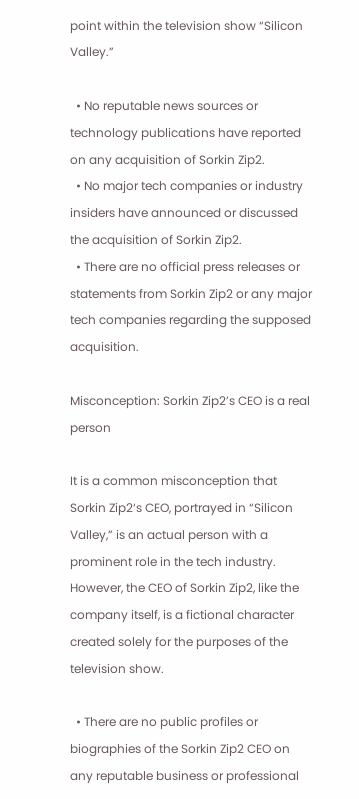point within the television show “Silicon Valley.”

  • No reputable news sources or technology publications have reported on any acquisition of Sorkin Zip2.
  • No major tech companies or industry insiders have announced or discussed the acquisition of Sorkin Zip2.
  • There are no official press releases or statements from Sorkin Zip2 or any major tech companies regarding the supposed acquisition.

Misconception: Sorkin Zip2’s CEO is a real person

It is a common misconception that Sorkin Zip2‘s CEO, portrayed in “Silicon Valley,” is an actual person with a prominent role in the tech industry. However, the CEO of Sorkin Zip2, like the company itself, is a fictional character created solely for the purposes of the television show.

  • There are no public profiles or biographies of the Sorkin Zip2 CEO on any reputable business or professional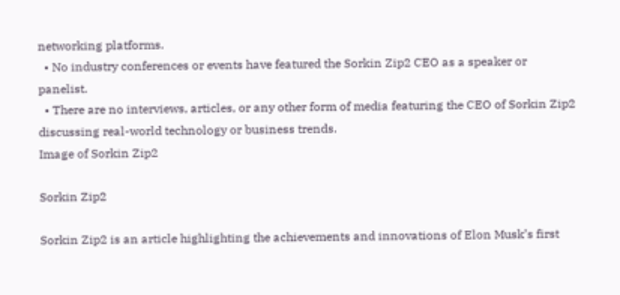networking platforms.
  • No industry conferences or events have featured the Sorkin Zip2 CEO as a speaker or panelist.
  • There are no interviews, articles, or any other form of media featuring the CEO of Sorkin Zip2 discussing real-world technology or business trends.
Image of Sorkin Zip2

Sorkin Zip2

Sorkin Zip2 is an article highlighting the achievements and innovations of Elon Musk’s first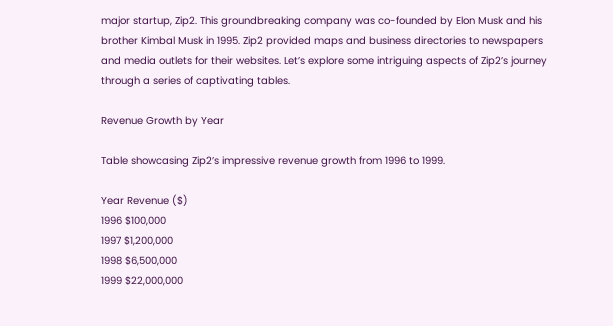major startup, Zip2. This groundbreaking company was co-founded by Elon Musk and his brother Kimbal Musk in 1995. Zip2 provided maps and business directories to newspapers and media outlets for their websites. Let’s explore some intriguing aspects of Zip2’s journey through a series of captivating tables.

Revenue Growth by Year

Table showcasing Zip2’s impressive revenue growth from 1996 to 1999.

Year Revenue ($)
1996 $100,000
1997 $1,200,000
1998 $6,500,000
1999 $22,000,000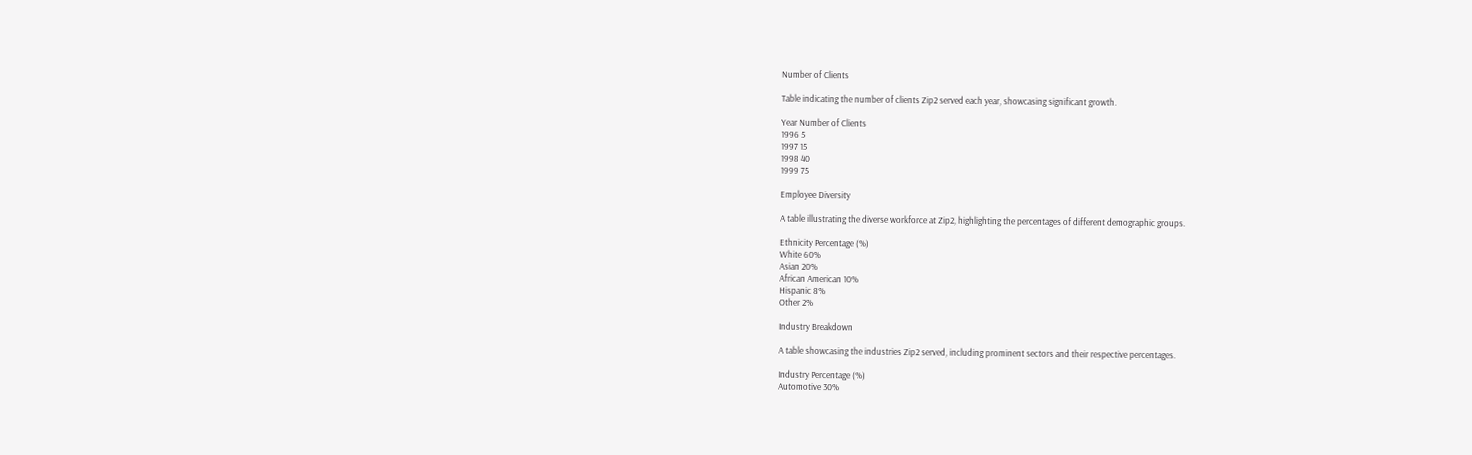Number of Clients

Table indicating the number of clients Zip2 served each year, showcasing significant growth.

Year Number of Clients
1996 5
1997 15
1998 40
1999 75

Employee Diversity

A table illustrating the diverse workforce at Zip2, highlighting the percentages of different demographic groups.

Ethnicity Percentage (%)
White 60%
Asian 20%
African American 10%
Hispanic 8%
Other 2%

Industry Breakdown

A table showcasing the industries Zip2 served, including prominent sectors and their respective percentages.

Industry Percentage (%)
Automotive 30%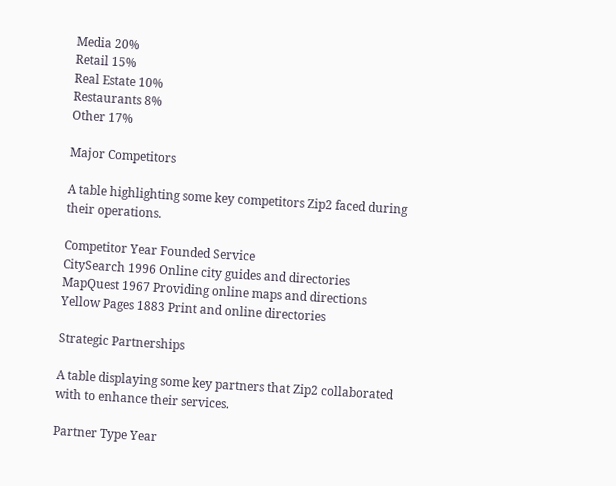Media 20%
Retail 15%
Real Estate 10%
Restaurants 8%
Other 17%

Major Competitors

A table highlighting some key competitors Zip2 faced during their operations.

Competitor Year Founded Service
CitySearch 1996 Online city guides and directories
MapQuest 1967 Providing online maps and directions
Yellow Pages 1883 Print and online directories

Strategic Partnerships

A table displaying some key partners that Zip2 collaborated with to enhance their services.

Partner Type Year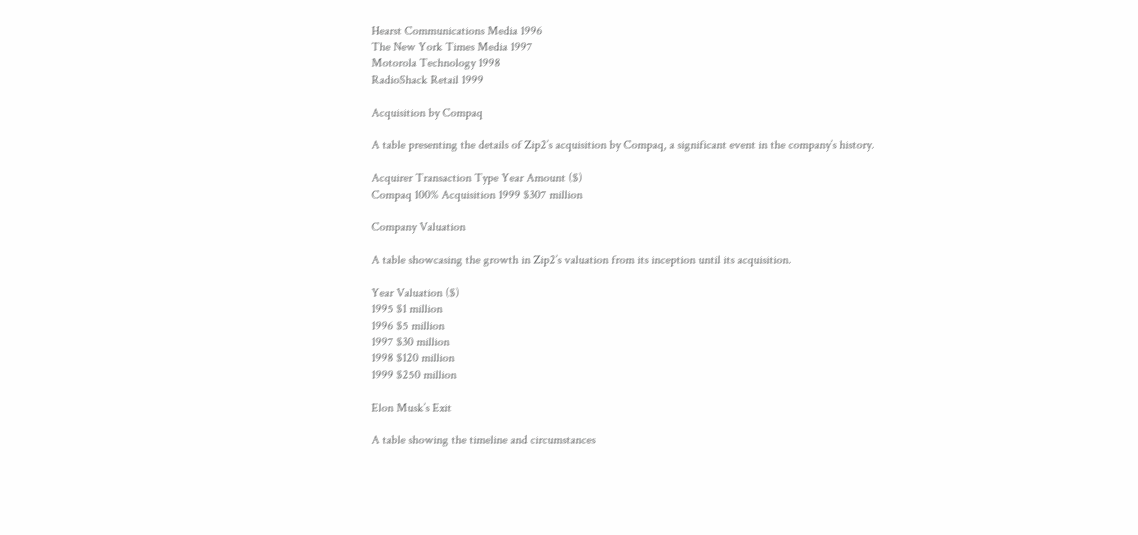Hearst Communications Media 1996
The New York Times Media 1997
Motorola Technology 1998
RadioShack Retail 1999

Acquisition by Compaq

A table presenting the details of Zip2’s acquisition by Compaq, a significant event in the company’s history.

Acquirer Transaction Type Year Amount ($)
Compaq 100% Acquisition 1999 $307 million

Company Valuation

A table showcasing the growth in Zip2’s valuation from its inception until its acquisition.

Year Valuation ($)
1995 $1 million
1996 $5 million
1997 $30 million
1998 $120 million
1999 $250 million

Elon Musk’s Exit

A table showing the timeline and circumstances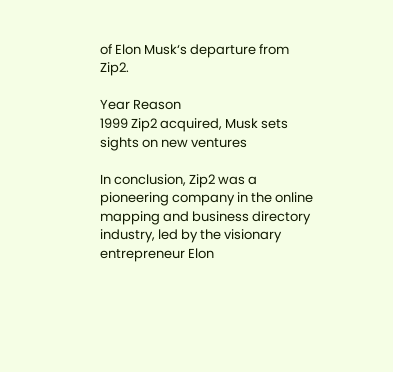of Elon Musk‘s departure from Zip2.

Year Reason
1999 Zip2 acquired, Musk sets sights on new ventures

In conclusion, Zip2 was a pioneering company in the online mapping and business directory industry, led by the visionary entrepreneur Elon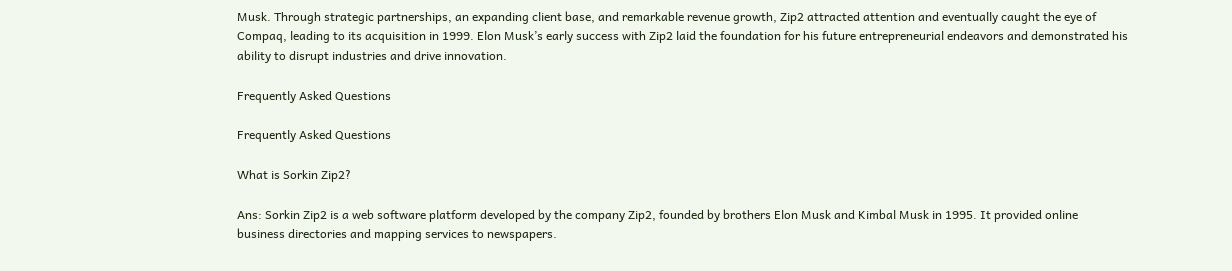Musk. Through strategic partnerships, an expanding client base, and remarkable revenue growth, Zip2 attracted attention and eventually caught the eye of Compaq, leading to its acquisition in 1999. Elon Musk’s early success with Zip2 laid the foundation for his future entrepreneurial endeavors and demonstrated his ability to disrupt industries and drive innovation.

Frequently Asked Questions

Frequently Asked Questions

What is Sorkin Zip2?

Ans: Sorkin Zip2 is a web software platform developed by the company Zip2, founded by brothers Elon Musk and Kimbal Musk in 1995. It provided online business directories and mapping services to newspapers.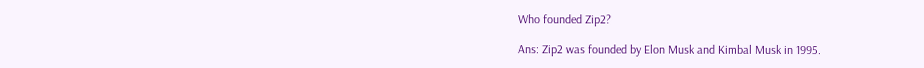Who founded Zip2?

Ans: Zip2 was founded by Elon Musk and Kimbal Musk in 1995.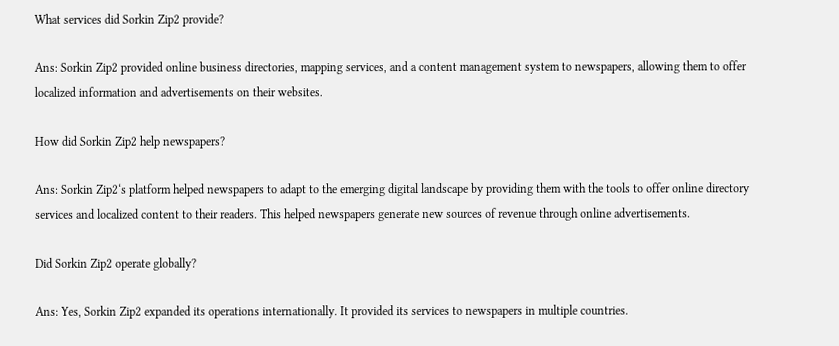What services did Sorkin Zip2 provide?

Ans: Sorkin Zip2 provided online business directories, mapping services, and a content management system to newspapers, allowing them to offer localized information and advertisements on their websites.

How did Sorkin Zip2 help newspapers?

Ans: Sorkin Zip2‘s platform helped newspapers to adapt to the emerging digital landscape by providing them with the tools to offer online directory services and localized content to their readers. This helped newspapers generate new sources of revenue through online advertisements.

Did Sorkin Zip2 operate globally?

Ans: Yes, Sorkin Zip2 expanded its operations internationally. It provided its services to newspapers in multiple countries.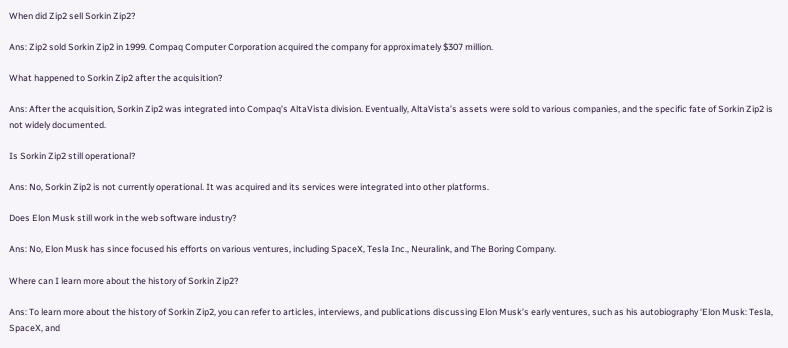When did Zip2 sell Sorkin Zip2?

Ans: Zip2 sold Sorkin Zip2 in 1999. Compaq Computer Corporation acquired the company for approximately $307 million.

What happened to Sorkin Zip2 after the acquisition?

Ans: After the acquisition, Sorkin Zip2 was integrated into Compaq’s AltaVista division. Eventually, AltaVista’s assets were sold to various companies, and the specific fate of Sorkin Zip2 is not widely documented.

Is Sorkin Zip2 still operational?

Ans: No, Sorkin Zip2 is not currently operational. It was acquired and its services were integrated into other platforms.

Does Elon Musk still work in the web software industry?

Ans: No, Elon Musk has since focused his efforts on various ventures, including SpaceX, Tesla Inc., Neuralink, and The Boring Company.

Where can I learn more about the history of Sorkin Zip2?

Ans: To learn more about the history of Sorkin Zip2, you can refer to articles, interviews, and publications discussing Elon Musk’s early ventures, such as his autobiography ‘Elon Musk: Tesla, SpaceX, and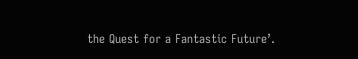the Quest for a Fantastic Future’.